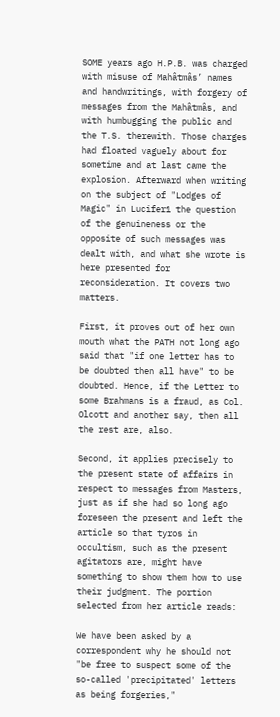SOME years ago H.P.B. was charged with misuse of Mahâtmâs’ names and handwritings, with forgery of messages from the Mahâtmâs, and with humbugging the public and the T.S. therewith. Those charges had floated vaguely about for sometime and at last came the explosion. Afterward when writing on the subject of "Lodges of Magic" in Lucifer1 the question of the genuineness or the opposite of such messages was dealt with, and what she wrote is here presented for reconsideration. It covers two matters.

First, it proves out of her own mouth what the PATH not long ago said that "if one letter has to be doubted then all have" to be doubted. Hence, if the Letter to some Brahmans is a fraud, as Col. Olcott and another say, then all the rest are, also.

Second, it applies precisely to the present state of affairs in respect to messages from Masters, just as if she had so long ago foreseen the present and left the article so that tyros in occultism, such as the present agitators are, might have something to show them how to use their judgment. The portion selected from her article reads:

We have been asked by a correspondent why he should not "be free to suspect some of the so-called 'precipitated' letters as being forgeries,"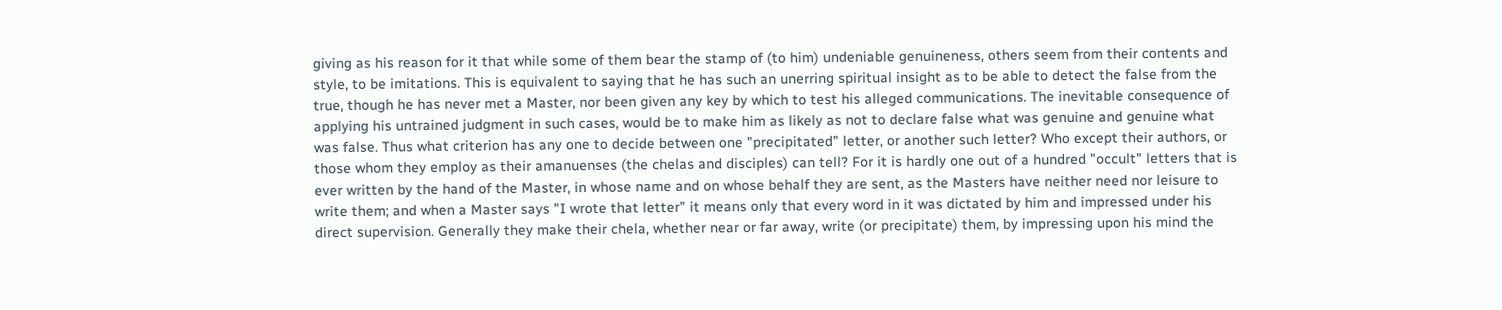giving as his reason for it that while some of them bear the stamp of (to him) undeniable genuineness, others seem from their contents and style, to be imitations. This is equivalent to saying that he has such an unerring spiritual insight as to be able to detect the false from the true, though he has never met a Master, nor been given any key by which to test his alleged communications. The inevitable consequence of applying his untrained judgment in such cases, would be to make him as likely as not to declare false what was genuine and genuine what was false. Thus what criterion has any one to decide between one "precipitated" letter, or another such letter? Who except their authors, or those whom they employ as their amanuenses (the chelas and disciples) can tell? For it is hardly one out of a hundred "occult" letters that is ever written by the hand of the Master, in whose name and on whose behalf they are sent, as the Masters have neither need nor leisure to write them; and when a Master says "I wrote that letter" it means only that every word in it was dictated by him and impressed under his direct supervision. Generally they make their chela, whether near or far away, write (or precipitate) them, by impressing upon his mind the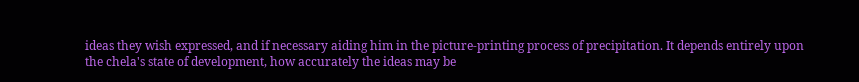ideas they wish expressed, and if necessary aiding him in the picture-printing process of precipitation. It depends entirely upon the chela's state of development, how accurately the ideas may be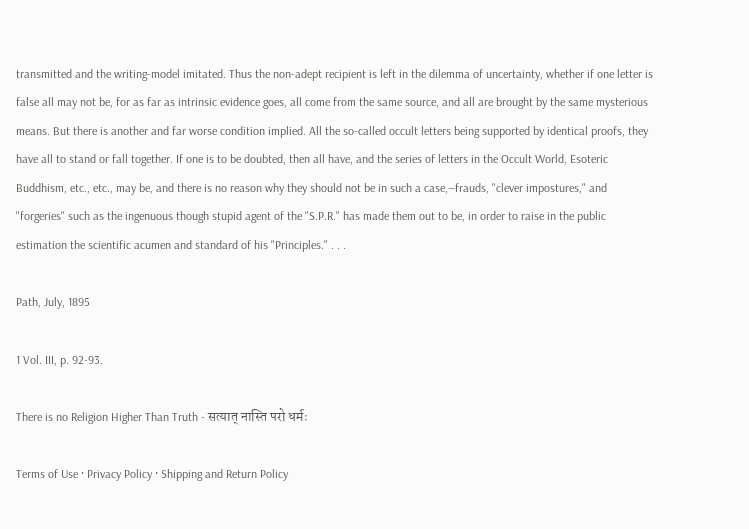transmitted and the writing-model imitated. Thus the non-adept recipient is left in the dilemma of uncertainty, whether if one letter is false all may not be, for as far as intrinsic evidence goes, all come from the same source, and all are brought by the same mysterious means. But there is another and far worse condition implied. All the so-called occult letters being supported by identical proofs, they have all to stand or fall together. If one is to be doubted, then all have, and the series of letters in the Occult World, Esoteric Buddhism, etc., etc., may be, and there is no reason why they should not be in such a case,―frauds, "clever impostures," and "forgeries" such as the ingenuous though stupid agent of the "S.P.R." has made them out to be, in order to raise in the public estimation the scientific acumen and standard of his "Principles." . . .

Path, July, 1895

1 Vol. III, p. 92-93.

There is no Religion Higher Than Truth - सत्यात् नास्ति परो धर्मः

Terms of Use · Privacy Policy · Shipping and Return Policy